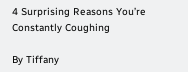4 Surprising Reasons You’re Constantly Coughing

By Tiffany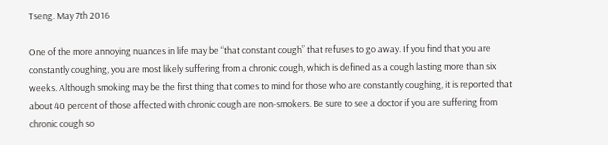Tseng. May 7th 2016

One of the more annoying nuances in life may be “that constant cough” that refuses to go away. If you find that you are constantly coughing, you are most likely suffering from a chronic cough, which is defined as a cough lasting more than six weeks. Although smoking may be the first thing that comes to mind for those who are constantly coughing, it is reported that about 40 percent of those affected with chronic cough are non-smokers. Be sure to see a doctor if you are suffering from chronic cough so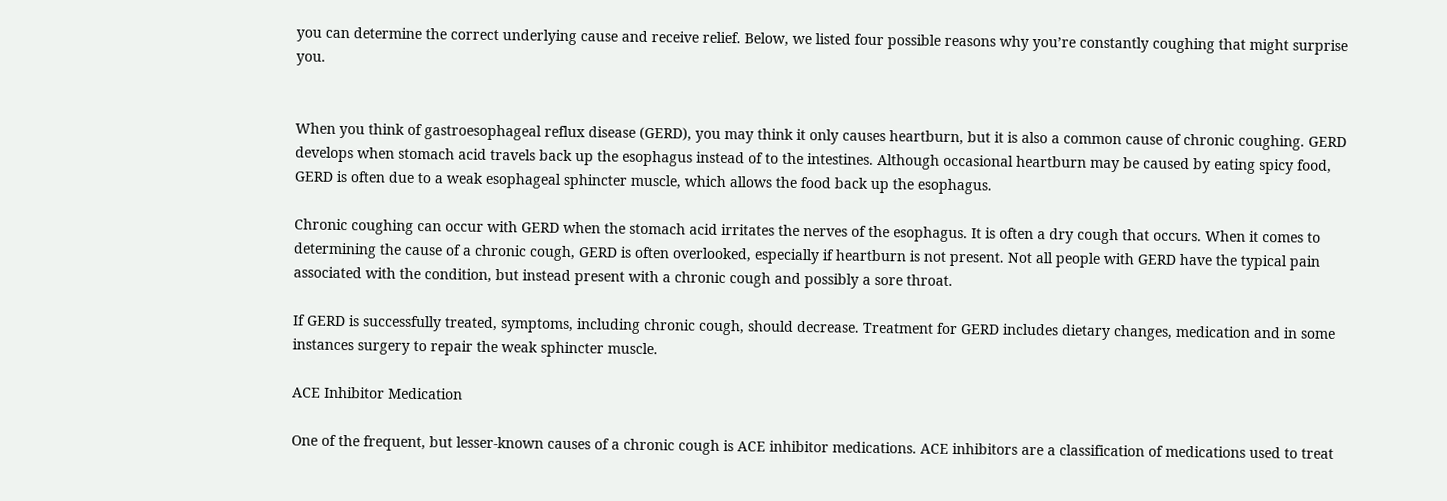you can determine the correct underlying cause and receive relief. Below, we listed four possible reasons why you’re constantly coughing that might surprise you.


When you think of gastroesophageal reflux disease (GERD), you may think it only causes heartburn, but it is also a common cause of chronic coughing. GERD develops when stomach acid travels back up the esophagus instead of to the intestines. Although occasional heartburn may be caused by eating spicy food, GERD is often due to a weak esophageal sphincter muscle, which allows the food back up the esophagus.

Chronic coughing can occur with GERD when the stomach acid irritates the nerves of the esophagus. It is often a dry cough that occurs. When it comes to determining the cause of a chronic cough, GERD is often overlooked, especially if heartburn is not present. Not all people with GERD have the typical pain associated with the condition, but instead present with a chronic cough and possibly a sore throat.

If GERD is successfully treated, symptoms, including chronic cough, should decrease. Treatment for GERD includes dietary changes, medication and in some instances surgery to repair the weak sphincter muscle.

ACE Inhibitor Medication

One of the frequent, but lesser-known causes of a chronic cough is ACE inhibitor medications. ACE inhibitors are a classification of medications used to treat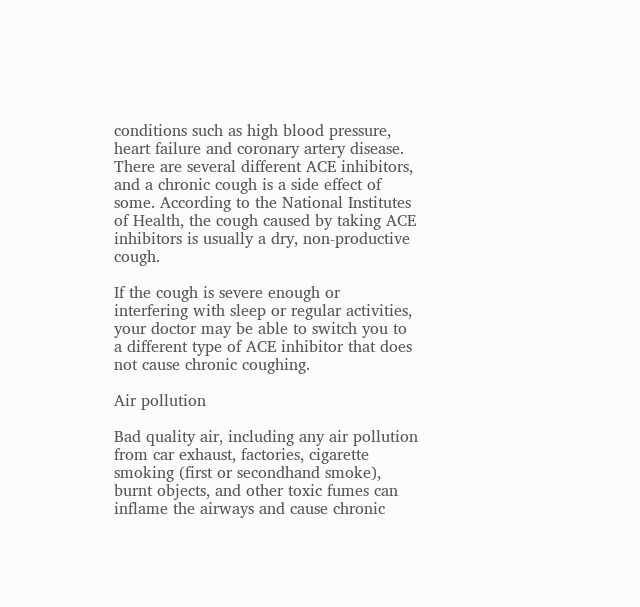conditions such as high blood pressure, heart failure and coronary artery disease. There are several different ACE inhibitors, and a chronic cough is a side effect of some. According to the National Institutes of Health, the cough caused by taking ACE inhibitors is usually a dry, non-productive cough.

If the cough is severe enough or interfering with sleep or regular activities, your doctor may be able to switch you to a different type of ACE inhibitor that does not cause chronic coughing.

Air pollution

Bad quality air, including any air pollution from car exhaust, factories, cigarette smoking (first or secondhand smoke), burnt objects, and other toxic fumes can inflame the airways and cause chronic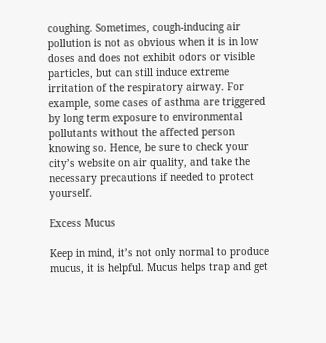coughing. Sometimes, cough-inducing air pollution is not as obvious when it is in low doses and does not exhibit odors or visible particles, but can still induce extreme irritation of the respiratory airway. For example, some cases of asthma are triggered by long term exposure to environmental pollutants without the affected person knowing so. Hence, be sure to check your city’s website on air quality, and take the necessary precautions if needed to protect yourself.

Excess Mucus

Keep in mind, it’s not only normal to produce mucus, it is helpful. Mucus helps trap and get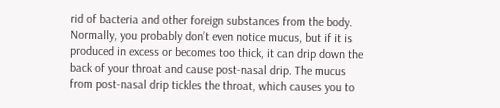rid of bacteria and other foreign substances from the body. Normally, you probably don’t even notice mucus, but if it is produced in excess or becomes too thick, it can drip down the back of your throat and cause post-nasal drip. The mucus from post-nasal drip tickles the throat, which causes you to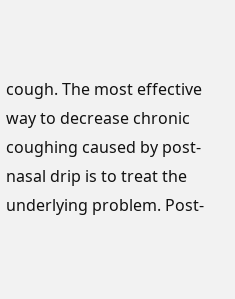cough. The most effective way to decrease chronic coughing caused by post-nasal drip is to treat the underlying problem. Post-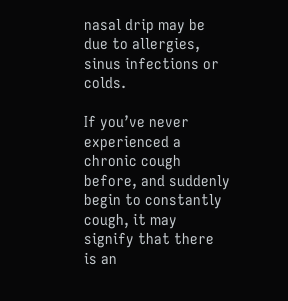nasal drip may be due to allergies, sinus infections or colds.

If you’ve never experienced a chronic cough before, and suddenly begin to constantly cough, it may signify that there is an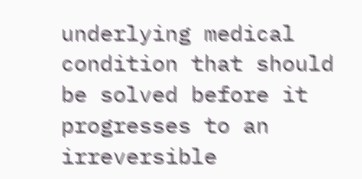underlying medical condition that should be solved before it progresses to an irreversible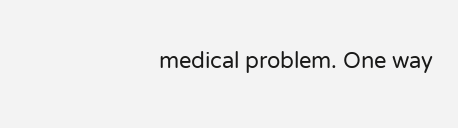medical problem. One way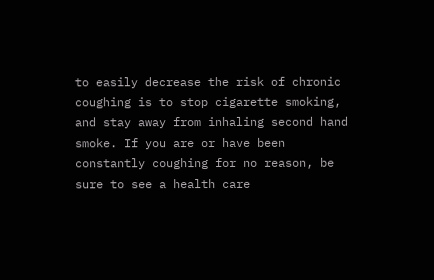to easily decrease the risk of chronic coughing is to stop cigarette smoking, and stay away from inhaling second hand smoke. If you are or have been constantly coughing for no reason, be sure to see a health care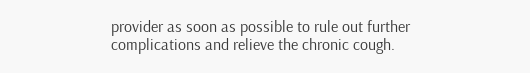provider as soon as possible to rule out further complications and relieve the chronic cough.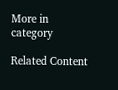More in category

Related Content